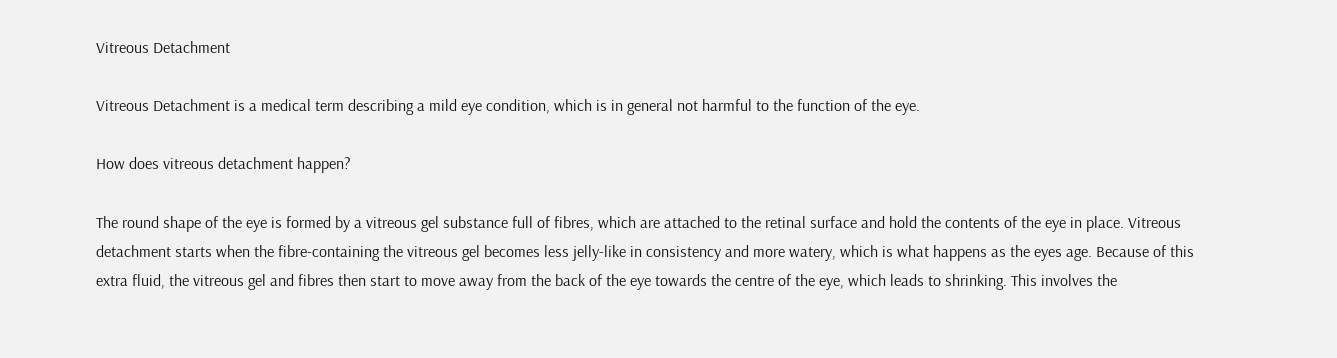Vitreous Detachment

Vitreous Detachment is a medical term describing a mild eye condition, which is in general not harmful to the function of the eye.

How does vitreous detachment happen?

The round shape of the eye is formed by a vitreous gel substance full of fibres, which are attached to the retinal surface and hold the contents of the eye in place. Vitreous detachment starts when the fibre-containing the vitreous gel becomes less jelly-like in consistency and more watery, which is what happens as the eyes age. Because of this extra fluid, the vitreous gel and fibres then start to move away from the back of the eye towards the centre of the eye, which leads to shrinking. This involves the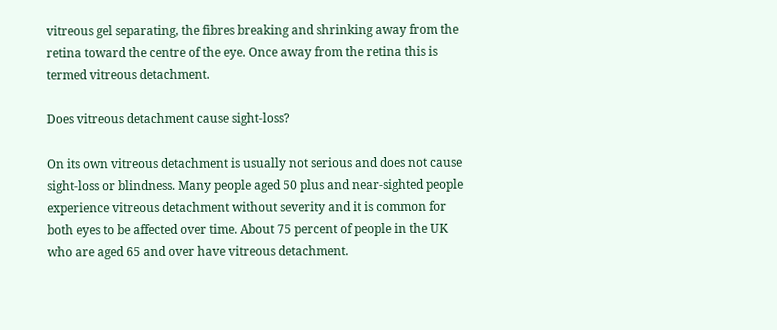vitreous gel separating, the fibres breaking and shrinking away from the retina toward the centre of the eye. Once away from the retina this is termed vitreous detachment.

Does vitreous detachment cause sight-loss?

On its own vitreous detachment is usually not serious and does not cause sight-loss or blindness. Many people aged 50 plus and near-sighted people experience vitreous detachment without severity and it is common for both eyes to be affected over time. About 75 percent of people in the UK who are aged 65 and over have vitreous detachment.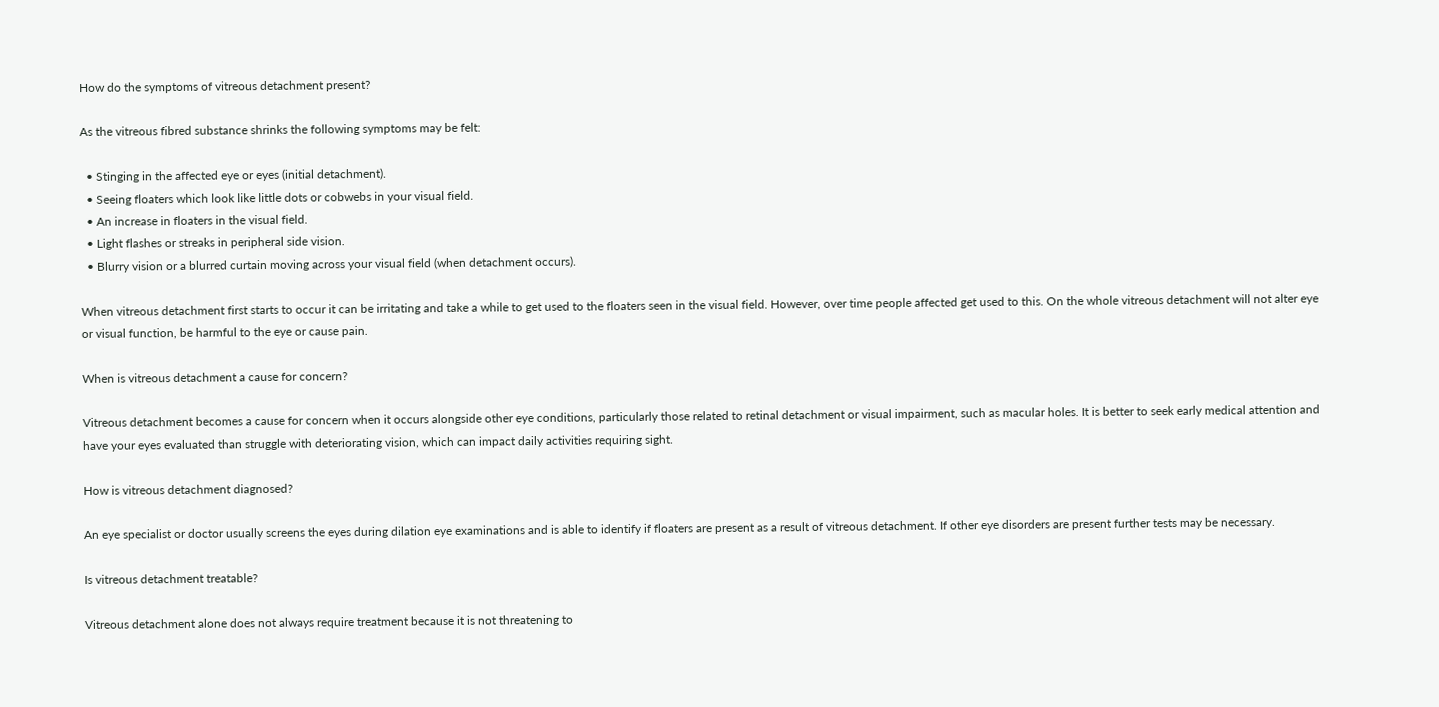How do the symptoms of vitreous detachment present?

As the vitreous fibred substance shrinks the following symptoms may be felt:

  • Stinging in the affected eye or eyes (initial detachment).
  • Seeing floaters which look like little dots or cobwebs in your visual field.
  • An increase in floaters in the visual field.
  • Light flashes or streaks in peripheral side vision.
  • Blurry vision or a blurred curtain moving across your visual field (when detachment occurs).

When vitreous detachment first starts to occur it can be irritating and take a while to get used to the floaters seen in the visual field. However, over time people affected get used to this. On the whole vitreous detachment will not alter eye or visual function, be harmful to the eye or cause pain.

When is vitreous detachment a cause for concern?

Vitreous detachment becomes a cause for concern when it occurs alongside other eye conditions, particularly those related to retinal detachment or visual impairment, such as macular holes. It is better to seek early medical attention and have your eyes evaluated than struggle with deteriorating vision, which can impact daily activities requiring sight.

How is vitreous detachment diagnosed?

An eye specialist or doctor usually screens the eyes during dilation eye examinations and is able to identify if floaters are present as a result of vitreous detachment. If other eye disorders are present further tests may be necessary.

Is vitreous detachment treatable?

Vitreous detachment alone does not always require treatment because it is not threatening to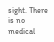sight. There is no medical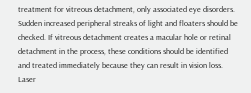treatment for vitreous detachment, only associated eye disorders. Sudden increased peripheral streaks of light and floaters should be checked. If vitreous detachment creates a macular hole or retinal detachment in the process, these conditions should be identified and treated immediately because they can result in vision loss. Laser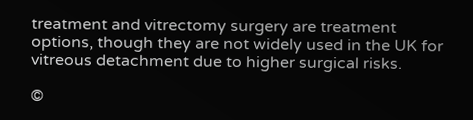treatment and vitrectomy surgery are treatment options, though they are not widely used in the UK for vitreous detachment due to higher surgical risks.

©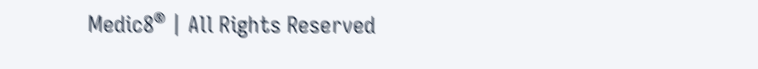Medic8® | All Rights Reserved